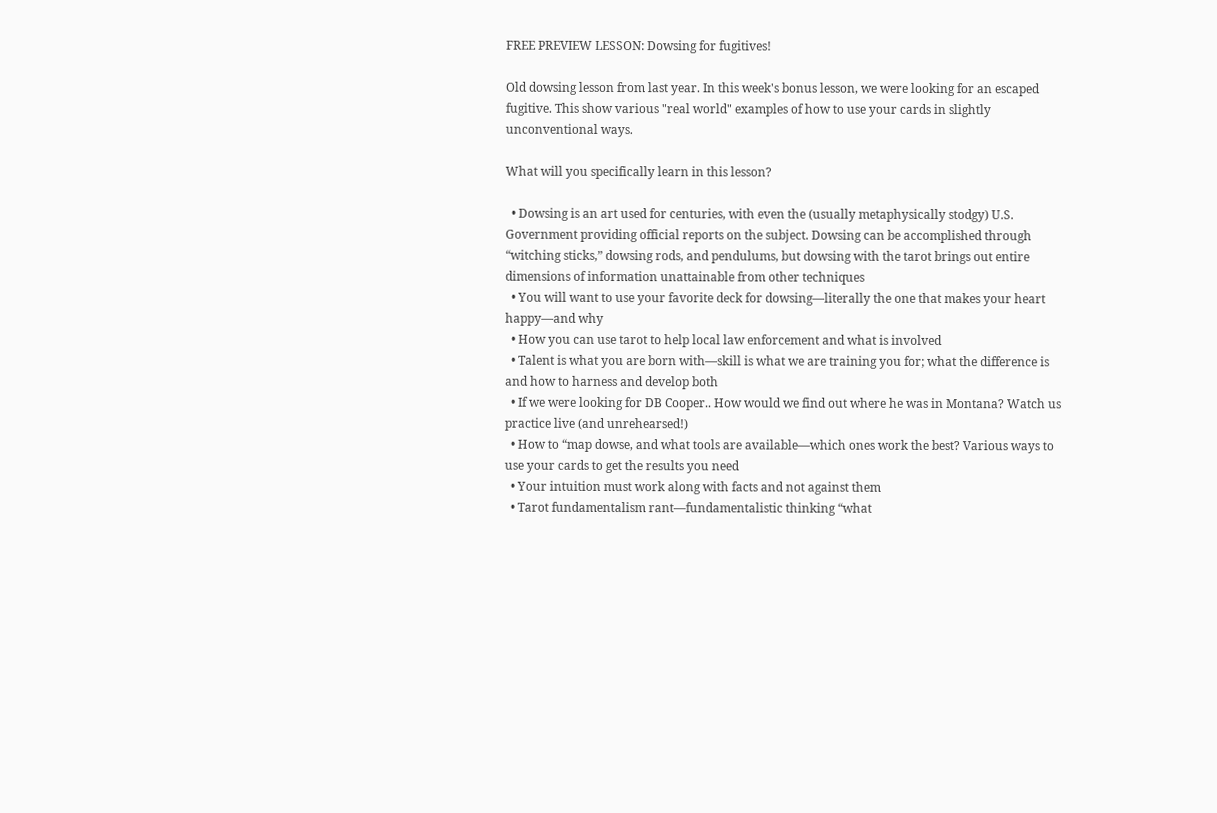FREE PREVIEW LESSON: Dowsing for fugitives!

Old dowsing lesson from last year. In this week's bonus lesson, we were looking for an escaped fugitive. This show various "real world" examples of how to use your cards in slightly unconventional ways.

What will you specifically learn in this lesson?

  • Dowsing is an art used for centuries, with even the (usually metaphysically stodgy) U.S. Government providing official reports on the subject. Dowsing can be accomplished through “witching sticks,” dowsing rods, and pendulums, but dowsing with the tarot brings out entire dimensions of information unattainable from other techniques
  • You will want to use your favorite deck for dowsing—literally the one that makes your heart happy—and why
  • How you can use tarot to help local law enforcement and what is involved
  • Talent is what you are born with—skill is what we are training you for; what the difference is and how to harness and develop both
  • If we were looking for DB Cooper.. How would we find out where he was in Montana? Watch us practice live (and unrehearsed!)
  • How to “map dowse, and what tools are available—which ones work the best? Various ways to use your cards to get the results you need
  • Your intuition must work along with facts and not against them
  • Tarot fundamentalism rant—fundamentalistic thinking “what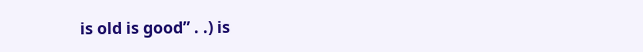is old is good” . .) is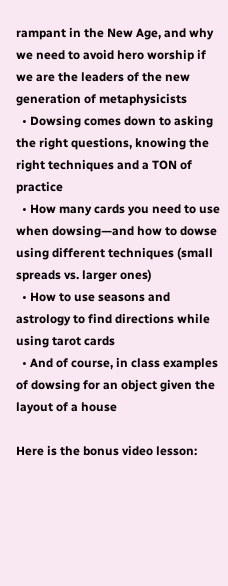rampant in the New Age, and why we need to avoid hero worship if we are the leaders of the new generation of metaphysicists
  • Dowsing comes down to asking the right questions, knowing the right techniques and a TON of practice
  • How many cards you need to use when dowsing—and how to dowse using different techniques (small spreads vs. larger ones)
  • How to use seasons and astrology to find directions while using tarot cards
  • And of course, in class examples of dowsing for an object given the layout of a house

Here is the bonus video lesson: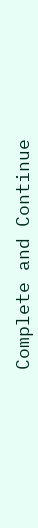Complete and Continue